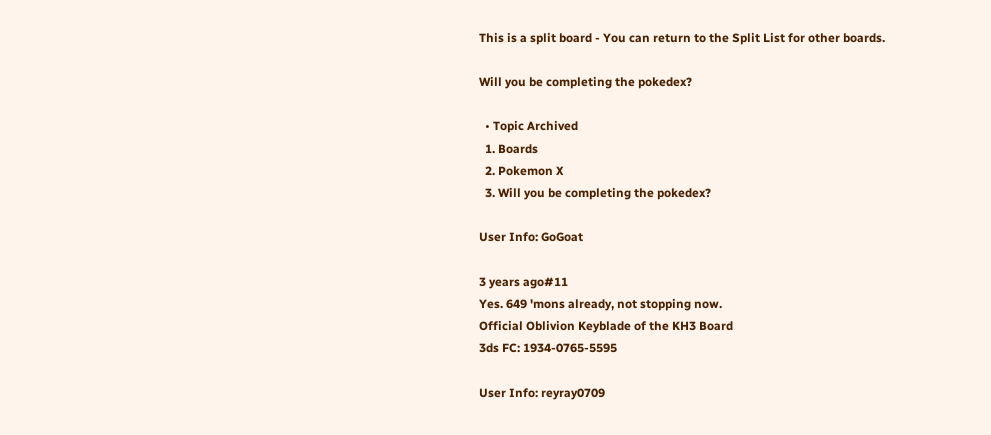This is a split board - You can return to the Split List for other boards.

Will you be completing the pokedex?

  • Topic Archived
  1. Boards
  2. Pokemon X
  3. Will you be completing the pokedex?

User Info: GoGoat

3 years ago#11
Yes. 649 'mons already, not stopping now.
Official Oblivion Keyblade of the KH3 Board
3ds FC: 1934-0765-5595

User Info: reyray0709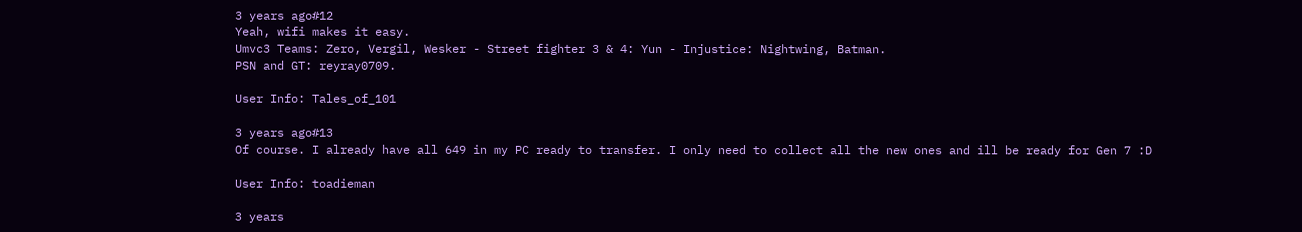3 years ago#12
Yeah, wifi makes it easy.
Umvc3 Teams: Zero, Vergil, Wesker - Street fighter 3 & 4: Yun - Injustice: Nightwing, Batman.
PSN and GT: reyray0709.

User Info: Tales_of_101

3 years ago#13
Of course. I already have all 649 in my PC ready to transfer. I only need to collect all the new ones and ill be ready for Gen 7 :D

User Info: toadieman

3 years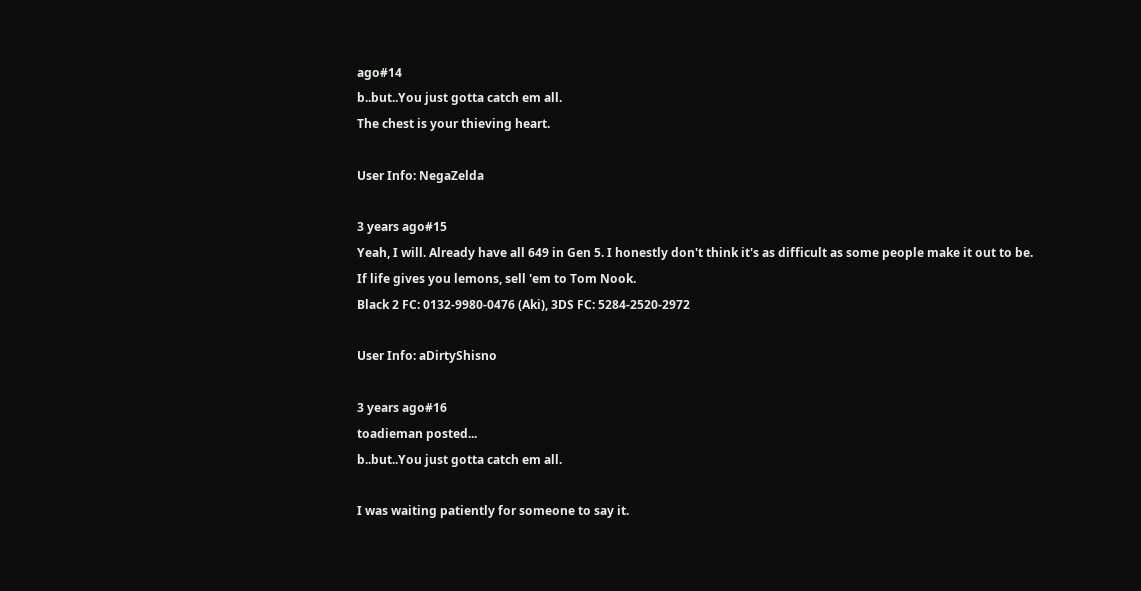ago#14
b..but..You just gotta catch em all.
The chest is your thieving heart.

User Info: NegaZelda

3 years ago#15
Yeah, I will. Already have all 649 in Gen 5. I honestly don't think it's as difficult as some people make it out to be.
If life gives you lemons, sell 'em to Tom Nook.
Black 2 FC: 0132-9980-0476 (Aki), 3DS FC: 5284-2520-2972

User Info: aDirtyShisno

3 years ago#16
toadieman posted...
b..but..You just gotta catch em all.

I was waiting patiently for someone to say it.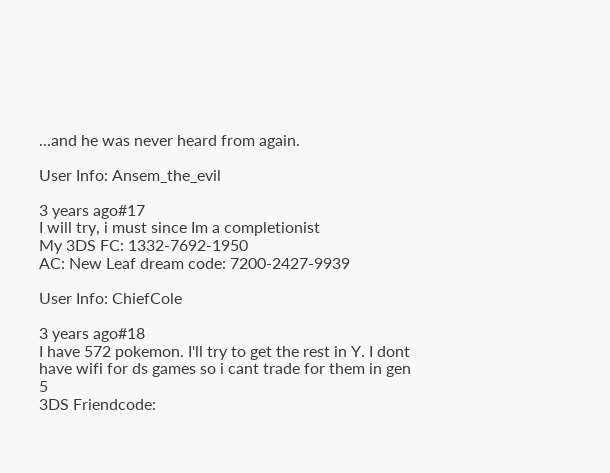...and he was never heard from again.

User Info: Ansem_the_evil

3 years ago#17
I will try, i must since Im a completionist
My 3DS FC: 1332-7692-1950
AC: New Leaf dream code: 7200-2427-9939

User Info: ChiefCole

3 years ago#18
I have 572 pokemon. I'll try to get the rest in Y. I dont have wifi for ds games so i cant trade for them in gen 5
3DS Friendcode: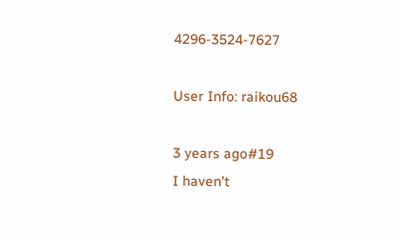4296-3524-7627

User Info: raikou68

3 years ago#19
I haven't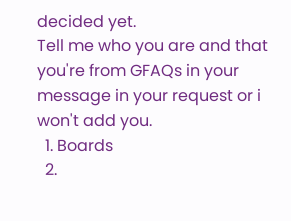decided yet.
Tell me who you are and that you're from GFAQs in your message in your request or i won't add you.
  1. Boards
  2.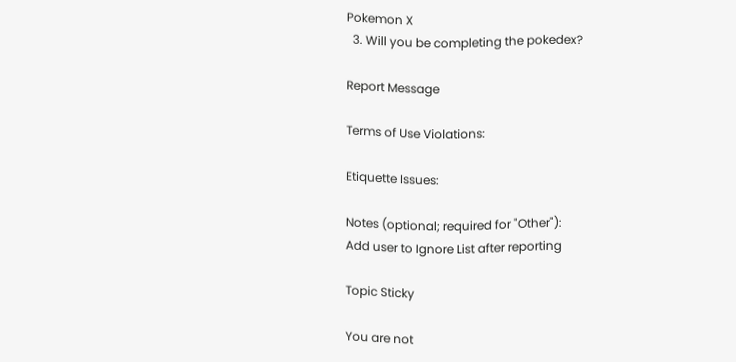Pokemon X
  3. Will you be completing the pokedex?

Report Message

Terms of Use Violations:

Etiquette Issues:

Notes (optional; required for "Other"):
Add user to Ignore List after reporting

Topic Sticky

You are not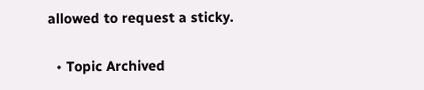allowed to request a sticky.

  • Topic Archived